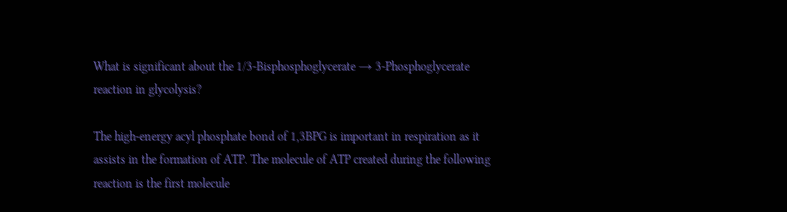What is significant about the 1/3-Bisphosphoglycerate → 3-Phosphoglycerate reaction in glycolysis?

The high-energy acyl phosphate bond of 1,3BPG is important in respiration as it assists in the formation of ATP. The molecule of ATP created during the following reaction is the first molecule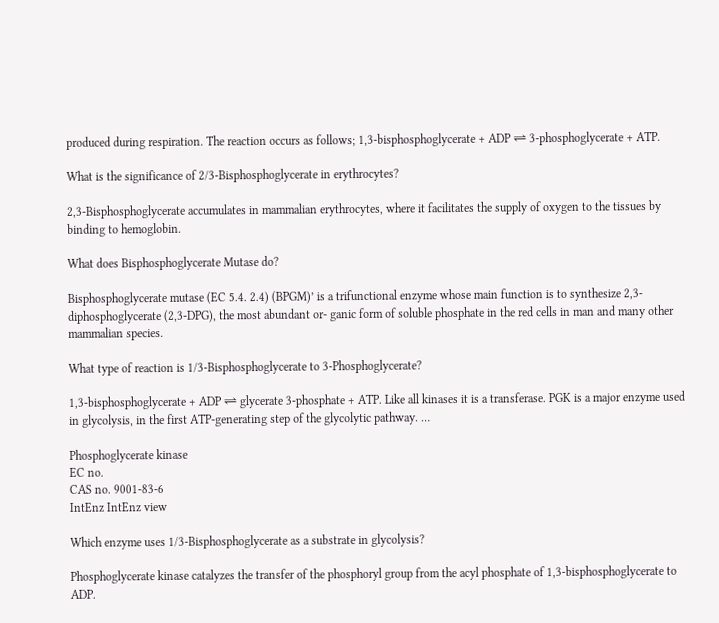produced during respiration. The reaction occurs as follows; 1,3-bisphosphoglycerate + ADP ⇌ 3-phosphoglycerate + ATP.

What is the significance of 2/3-Bisphosphoglycerate in erythrocytes?

2,3-Bisphosphoglycerate accumulates in mammalian erythrocytes, where it facilitates the supply of oxygen to the tissues by binding to hemoglobin.

What does Bisphosphoglycerate Mutase do?

Bisphosphoglycerate mutase (EC 5.4. 2.4) (BPGM)’ is a trifunctional enzyme whose main function is to synthesize 2,3-diphosphoglycerate (2,3-DPG), the most abundant or- ganic form of soluble phosphate in the red cells in man and many other mammalian species.

What type of reaction is 1/3-Bisphosphoglycerate to 3-Phosphoglycerate?

1,3-bisphosphoglycerate + ADP ⇌ glycerate 3-phosphate + ATP. Like all kinases it is a transferase. PGK is a major enzyme used in glycolysis, in the first ATP-generating step of the glycolytic pathway. …

Phosphoglycerate kinase
EC no.
CAS no. 9001-83-6
IntEnz IntEnz view

Which enzyme uses 1/3-Bisphosphoglycerate as a substrate in glycolysis?

Phosphoglycerate kinase catalyzes the transfer of the phosphoryl group from the acyl phosphate of 1,3-bisphosphoglycerate to ADP.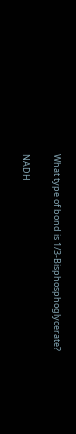What type of bond is 1/3-Bisphosphoglycerate?

NADH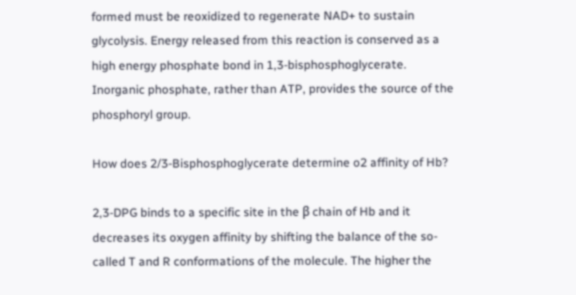formed must be reoxidized to regenerate NAD+ to sustain glycolysis. Energy released from this reaction is conserved as a high energy phosphate bond in 1,3-bisphosphoglycerate. Inorganic phosphate, rather than ATP, provides the source of the phosphoryl group.

How does 2/3-Bisphosphoglycerate determine o2 affinity of Hb?

2,3-DPG binds to a specific site in the β chain of Hb and it decreases its oxygen affinity by shifting the balance of the so-called T and R conformations of the molecule. The higher the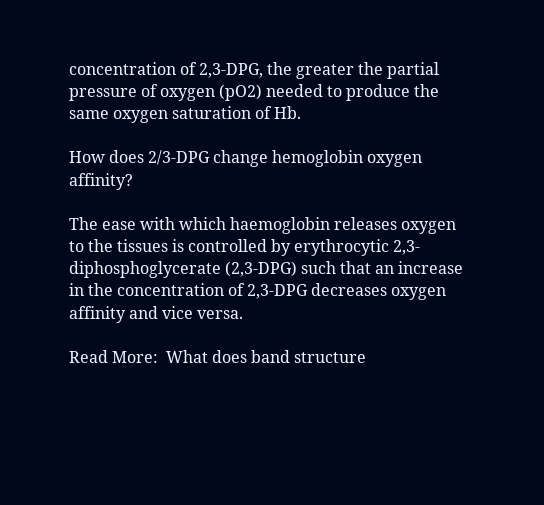concentration of 2,3-DPG, the greater the partial pressure of oxygen (pO2) needed to produce the same oxygen saturation of Hb.

How does 2/3-DPG change hemoglobin oxygen affinity?

The ease with which haemoglobin releases oxygen to the tissues is controlled by erythrocytic 2,3-diphosphoglycerate (2,3-DPG) such that an increase in the concentration of 2,3-DPG decreases oxygen affinity and vice versa.

Read More:  What does band structure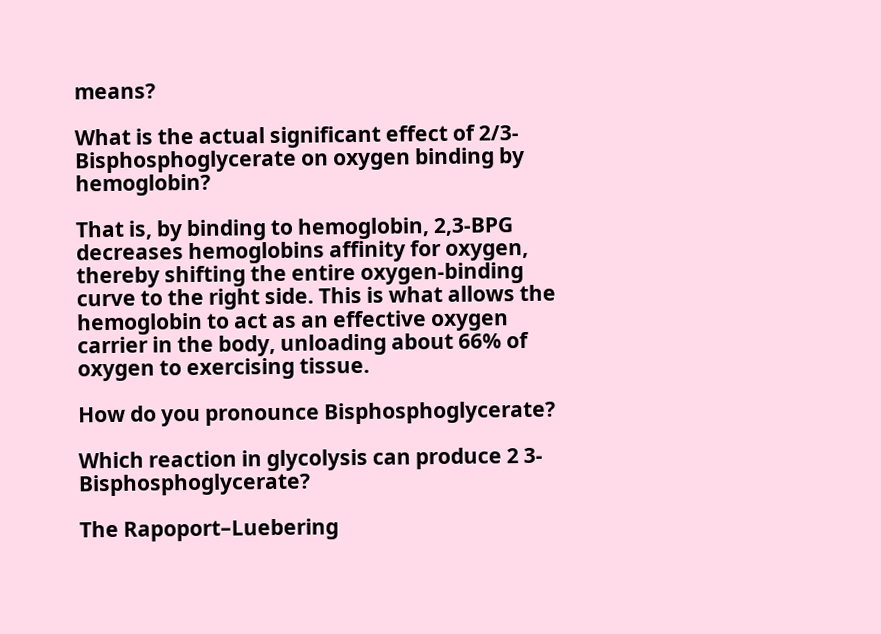means?

What is the actual significant effect of 2/3-Bisphosphoglycerate on oxygen binding by hemoglobin?

That is, by binding to hemoglobin, 2,3-BPG decreases hemoglobins affinity for oxygen, thereby shifting the entire oxygen-binding curve to the right side. This is what allows the hemoglobin to act as an effective oxygen carrier in the body, unloading about 66% of oxygen to exercising tissue.

How do you pronounce Bisphosphoglycerate?

Which reaction in glycolysis can produce 2 3-Bisphosphoglycerate?

The Rapoport–Luebering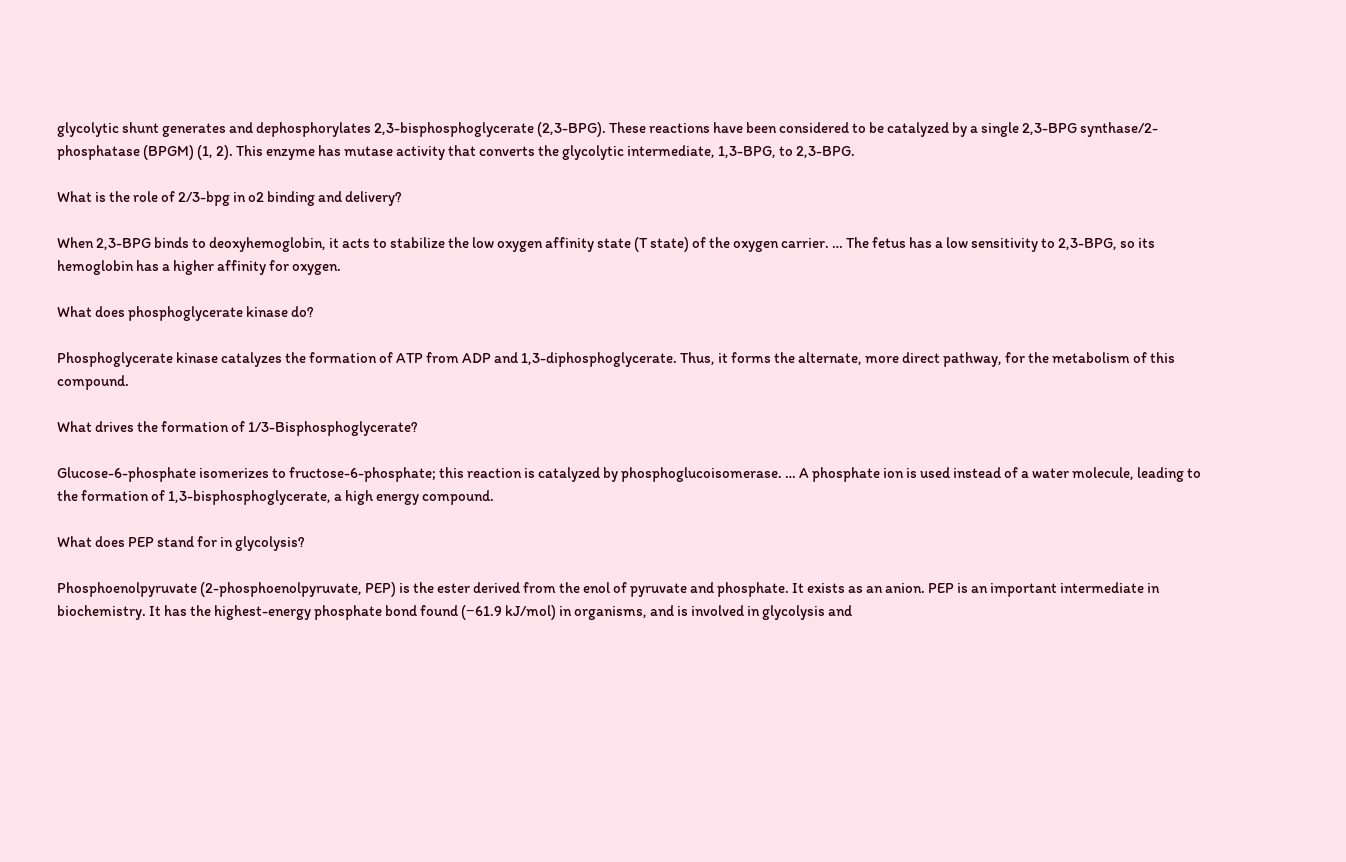glycolytic shunt generates and dephosphorylates 2,3-bisphosphoglycerate (2,3-BPG). These reactions have been considered to be catalyzed by a single 2,3-BPG synthase/2-phosphatase (BPGM) (1, 2). This enzyme has mutase activity that converts the glycolytic intermediate, 1,3-BPG, to 2,3-BPG.

What is the role of 2/3-bpg in o2 binding and delivery?

When 2,3-BPG binds to deoxyhemoglobin, it acts to stabilize the low oxygen affinity state (T state) of the oxygen carrier. … The fetus has a low sensitivity to 2,3-BPG, so its hemoglobin has a higher affinity for oxygen.

What does phosphoglycerate kinase do?

Phosphoglycerate kinase catalyzes the formation of ATP from ADP and 1,3-diphosphoglycerate. Thus, it forms the alternate, more direct pathway, for the metabolism of this compound.

What drives the formation of 1/3-Bisphosphoglycerate?

Glucose-6-phosphate isomerizes to fructose-6-phosphate; this reaction is catalyzed by phosphoglucoisomerase. … A phosphate ion is used instead of a water molecule, leading to the formation of 1,3-bisphosphoglycerate, a high energy compound.

What does PEP stand for in glycolysis?

Phosphoenolpyruvate (2-phosphoenolpyruvate, PEP) is the ester derived from the enol of pyruvate and phosphate. It exists as an anion. PEP is an important intermediate in biochemistry. It has the highest-energy phosphate bond found (−61.9 kJ/mol) in organisms, and is involved in glycolysis and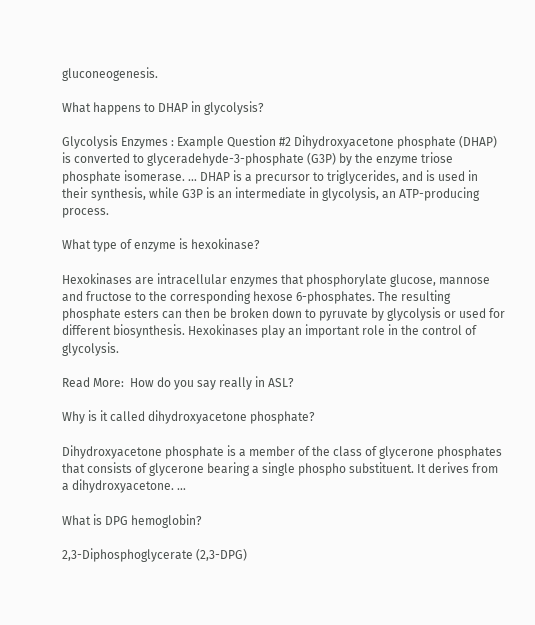gluconeogenesis.

What happens to DHAP in glycolysis?

Glycolysis Enzymes : Example Question #2 Dihydroxyacetone phosphate (DHAP) is converted to glyceradehyde-3-phosphate (G3P) by the enzyme triose phosphate isomerase. … DHAP is a precursor to triglycerides, and is used in their synthesis, while G3P is an intermediate in glycolysis, an ATP-producing process.

What type of enzyme is hexokinase?

Hexokinases are intracellular enzymes that phosphorylate glucose, mannose and fructose to the corresponding hexose 6-phosphates. The resulting phosphate esters can then be broken down to pyruvate by glycolysis or used for different biosynthesis. Hexokinases play an important role in the control of glycolysis.

Read More:  How do you say really in ASL?

Why is it called dihydroxyacetone phosphate?

Dihydroxyacetone phosphate is a member of the class of glycerone phosphates that consists of glycerone bearing a single phospho substituent. It derives from a dihydroxyacetone. …

What is DPG hemoglobin?

2,3-Diphosphoglycerate (2,3-DPG)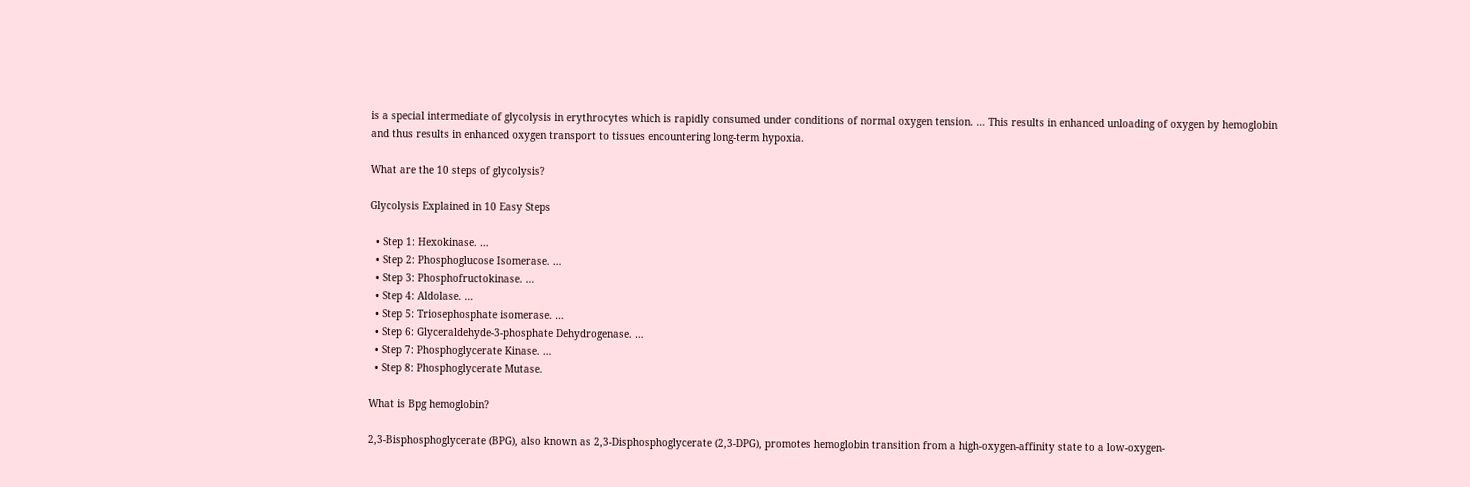is a special intermediate of glycolysis in erythrocytes which is rapidly consumed under conditions of normal oxygen tension. … This results in enhanced unloading of oxygen by hemoglobin and thus results in enhanced oxygen transport to tissues encountering long-term hypoxia.

What are the 10 steps of glycolysis?

Glycolysis Explained in 10 Easy Steps

  • Step 1: Hexokinase. …
  • Step 2: Phosphoglucose Isomerase. …
  • Step 3: Phosphofructokinase. …
  • Step 4: Aldolase. …
  • Step 5: Triosephosphate isomerase. …
  • Step 6: Glyceraldehyde-3-phosphate Dehydrogenase. …
  • Step 7: Phosphoglycerate Kinase. …
  • Step 8: Phosphoglycerate Mutase.

What is Bpg hemoglobin?

2,3-Bisphosphoglycerate (BPG), also known as 2,3-Disphosphoglycerate (2,3-DPG), promotes hemoglobin transition from a high-oxygen-affinity state to a low-oxygen-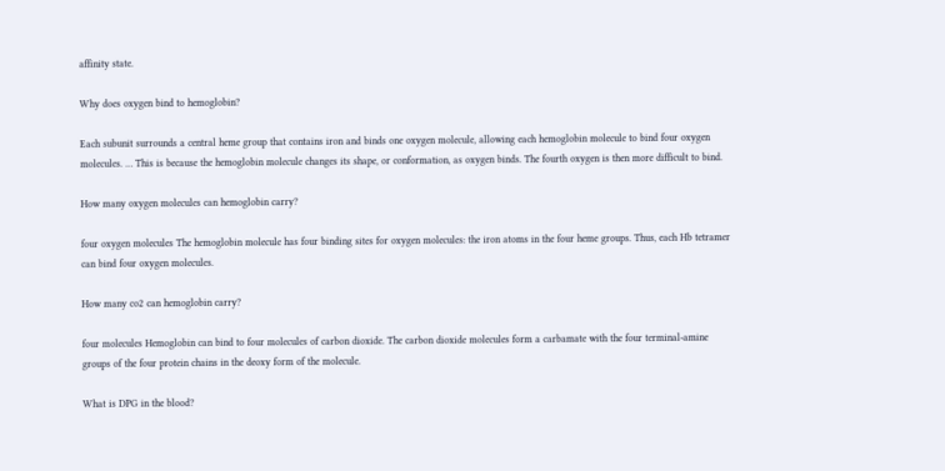affinity state.

Why does oxygen bind to hemoglobin?

Each subunit surrounds a central heme group that contains iron and binds one oxygen molecule, allowing each hemoglobin molecule to bind four oxygen molecules. … This is because the hemoglobin molecule changes its shape, or conformation, as oxygen binds. The fourth oxygen is then more difficult to bind.

How many oxygen molecules can hemoglobin carry?

four oxygen molecules The hemoglobin molecule has four binding sites for oxygen molecules: the iron atoms in the four heme groups. Thus, each Hb tetramer can bind four oxygen molecules.

How many co2 can hemoglobin carry?

four molecules Hemoglobin can bind to four molecules of carbon dioxide. The carbon dioxide molecules form a carbamate with the four terminal-amine groups of the four protein chains in the deoxy form of the molecule.

What is DPG in the blood?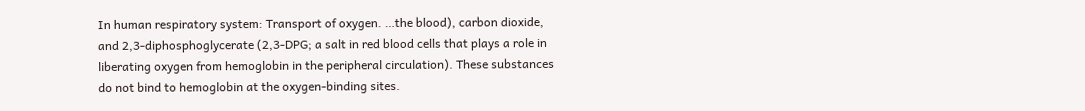In human respiratory system: Transport of oxygen. …the blood), carbon dioxide, and 2,3-diphosphoglycerate (2,3-DPG; a salt in red blood cells that plays a role in liberating oxygen from hemoglobin in the peripheral circulation). These substances do not bind to hemoglobin at the oxygen-binding sites.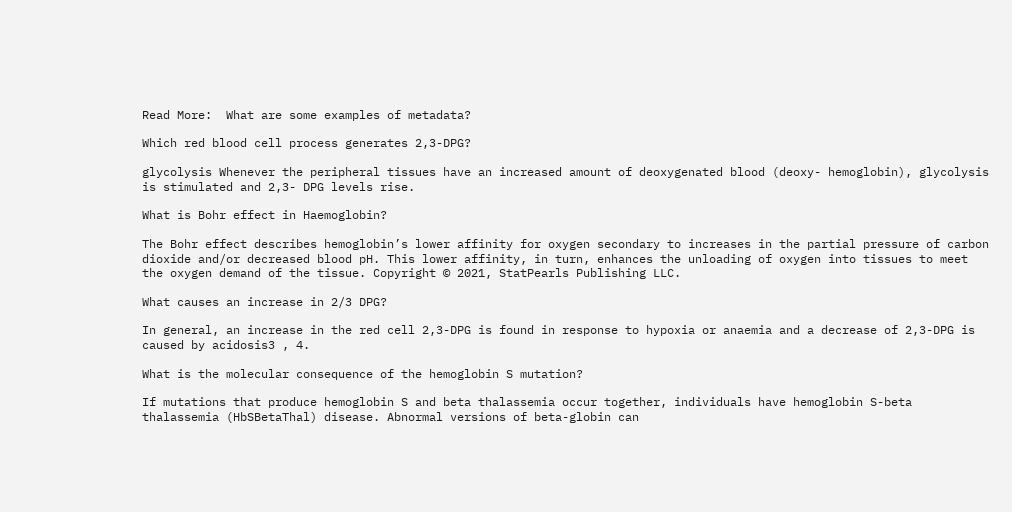Read More:  What are some examples of metadata?

Which red blood cell process generates 2,3-DPG?

glycolysis Whenever the peripheral tissues have an increased amount of deoxygenated blood (deoxy- hemoglobin), glycolysis is stimulated and 2,3- DPG levels rise.

What is Bohr effect in Haemoglobin?

The Bohr effect describes hemoglobin’s lower affinity for oxygen secondary to increases in the partial pressure of carbon dioxide and/or decreased blood pH. This lower affinity, in turn, enhances the unloading of oxygen into tissues to meet the oxygen demand of the tissue. Copyright © 2021, StatPearls Publishing LLC.

What causes an increase in 2/3 DPG?

In general, an increase in the red cell 2,3-DPG is found in response to hypoxia or anaemia and a decrease of 2,3-DPG is caused by acidosis3 , 4.

What is the molecular consequence of the hemoglobin S mutation?

If mutations that produce hemoglobin S and beta thalassemia occur together, individuals have hemoglobin S-beta thalassemia (HbSBetaThal) disease. Abnormal versions of beta-globin can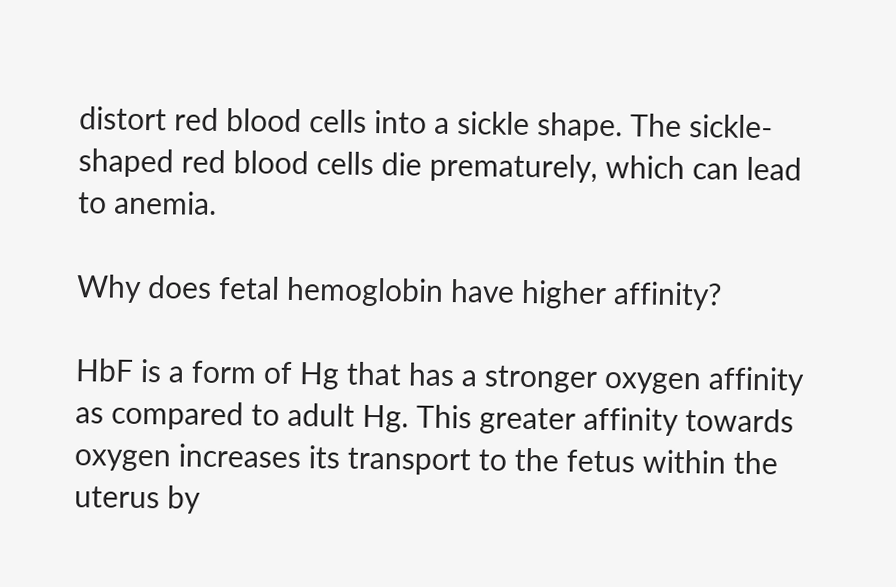distort red blood cells into a sickle shape. The sickle-shaped red blood cells die prematurely, which can lead to anemia.

Why does fetal hemoglobin have higher affinity?

HbF is a form of Hg that has a stronger oxygen affinity as compared to adult Hg. This greater affinity towards oxygen increases its transport to the fetus within the uterus by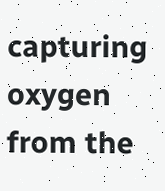capturing oxygen from the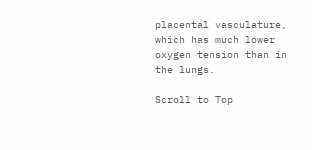placental vasculature, which has much lower oxygen tension than in the lungs.

Scroll to Top